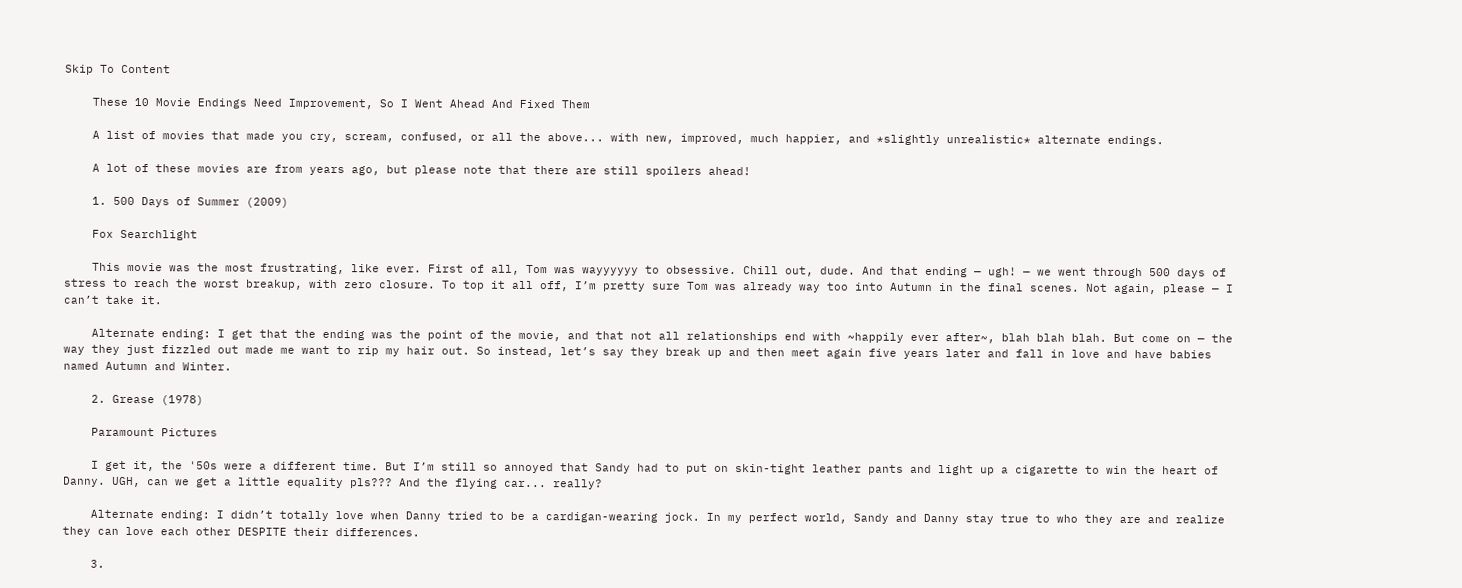Skip To Content

    These 10 Movie Endings Need Improvement, So I Went Ahead And Fixed Them

    A list of movies that made you cry, scream, confused, or all the above... with new, improved, much happier, and *slightly unrealistic* alternate endings.

    A lot of these movies are from years ago, but please note that there are still spoilers ahead!

    1. 500 Days of Summer (2009)

    Fox Searchlight

    This movie was the most frustrating, like ever. First of all, Tom was wayyyyyy to obsessive. Chill out, dude. And that ending — ugh! — we went through 500 days of stress to reach the worst breakup, with zero closure. To top it all off, I’m pretty sure Tom was already way too into Autumn in the final scenes. Not again, please — I can’t take it.

    Alternate ending: I get that the ending was the point of the movie, and that not all relationships end with ~happily ever after~, blah blah blah. But come on — the way they just fizzled out made me want to rip my hair out. So instead, let’s say they break up and then meet again five years later and fall in love and have babies named Autumn and Winter.

    2. Grease (1978)

    Paramount Pictures

    I get it, the '50s were a different time. But I’m still so annoyed that Sandy had to put on skin-tight leather pants and light up a cigarette to win the heart of Danny. UGH, can we get a little equality pls??? And the flying car... really?

    Alternate ending: I didn’t totally love when Danny tried to be a cardigan-wearing jock. In my perfect world, Sandy and Danny stay true to who they are and realize they can love each other DESPITE their differences.

    3.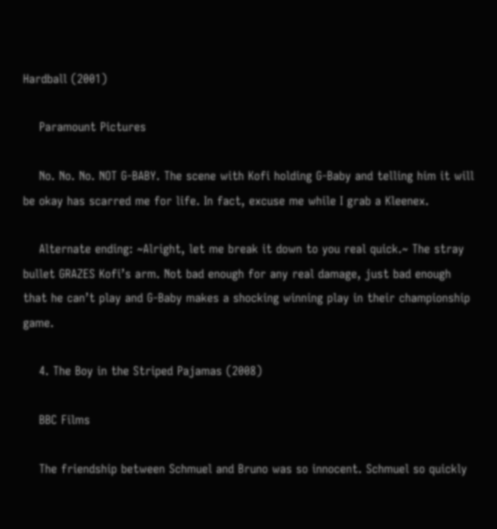Hardball (2001)

    Paramount Pictures

    No. No. No. NOT G-BABY. The scene with Kofi holding G-Baby and telling him it will be okay has scarred me for life. In fact, excuse me while I grab a Kleenex.

    Alternate ending: ~Alright, let me break it down to you real quick.~ The stray bullet GRAZES Kofi’s arm. Not bad enough for any real damage, just bad enough that he can’t play and G-Baby makes a shocking winning play in their championship game.

    4. The Boy in the Striped Pajamas (2008)

    BBC Films

    The friendship between Schmuel and Bruno was so innocent. Schmuel so quickly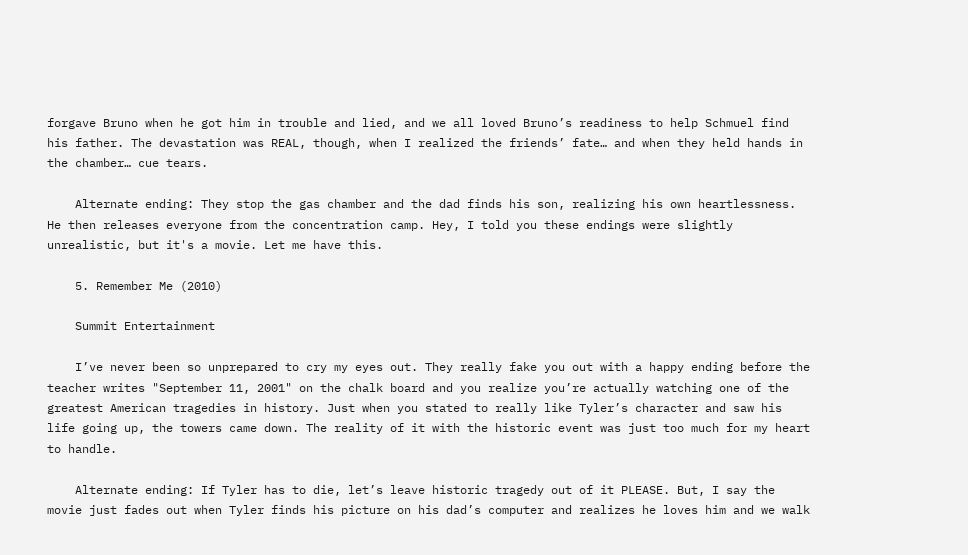forgave Bruno when he got him in trouble and lied, and we all loved Bruno’s readiness to help Schmuel find his father. The devastation was REAL, though, when I realized the friends’ fate… and when they held hands in the chamber… cue tears.

    Alternate ending: They stop the gas chamber and the dad finds his son, realizing his own heartlessness. He then releases everyone from the concentration camp. Hey, I told you these endings were slightly unrealistic, but it's a movie. Let me have this.

    5. Remember Me (2010)

    Summit Entertainment

    I’ve never been so unprepared to cry my eyes out. They really fake you out with a happy ending before the teacher writes "September 11, 2001" on the chalk board and you realize you’re actually watching one of the greatest American tragedies in history. Just when you stated to really like Tyler’s character and saw his life going up, the towers came down. The reality of it with the historic event was just too much for my heart to handle.

    Alternate ending: If Tyler has to die, let’s leave historic tragedy out of it PLEASE. But, I say the movie just fades out when Tyler finds his picture on his dad’s computer and realizes he loves him and we walk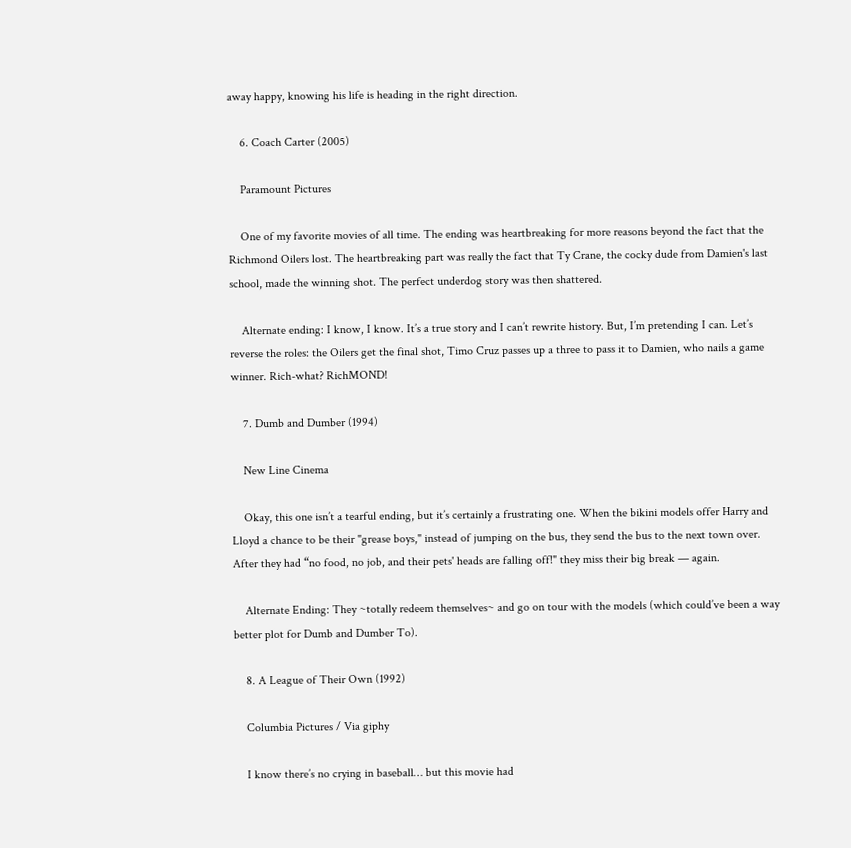away happy, knowing his life is heading in the right direction.

    6. Coach Carter (2005)

    Paramount Pictures

    One of my favorite movies of all time. The ending was heartbreaking for more reasons beyond the fact that the Richmond Oilers lost. The heartbreaking part was really the fact that Ty Crane, the cocky dude from Damien's last school, made the winning shot. The perfect underdog story was then shattered.

    Alternate ending: I know, I know. It’s a true story and I can’t rewrite history. But, I’m pretending I can. Let’s reverse the roles: the Oilers get the final shot, Timo Cruz passes up a three to pass it to Damien, who nails a game winner. Rich-what? RichMOND!

    7. Dumb and Dumber (1994)

    New Line Cinema

    Okay, this one isn’t a tearful ending, but it’s certainly a frustrating one. When the bikini models offer Harry and Lloyd a chance to be their "grease boys," instead of jumping on the bus, they send the bus to the next town over. After they had “no food, no job, and their pets' heads are falling off!" they miss their big break — again.

    Alternate Ending: They ~totally redeem themselves~ and go on tour with the models (which could’ve been a way better plot for Dumb and Dumber To).

    8. A League of Their Own (1992)

    Columbia Pictures / Via giphy

    I know there’s no crying in baseball… but this movie had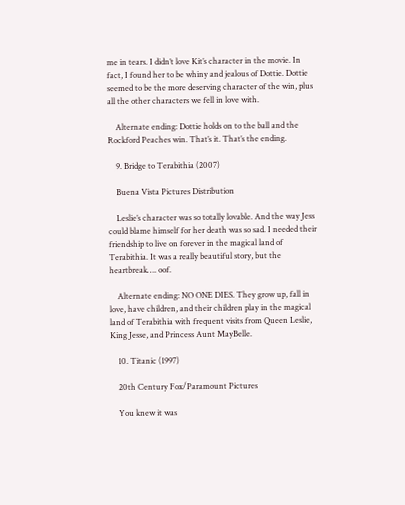me in tears. I didn’t love Kit’s character in the movie. In fact, I found her to be whiny and jealous of Dottie. Dottie seemed to be the more deserving character of the win, plus all the other characters we fell in love with.

    Alternate ending: Dottie holds on to the ball and the Rockford Peaches win. That’s it. That’s the ending.

    9. Bridge to Terabithia (2007)

    Buena Vista Pictures Distribution

    Leslie’s character was so totally lovable. And the way Jess could blame himself for her death was so sad. I needed their friendship to live on forever in the magical land of Terabithia. It was a really beautiful story, but the heartbreak…. oof.

    Alternate ending: NO ONE DIES. They grow up, fall in love, have children, and their children play in the magical land of Terabithia with frequent visits from Queen Leslie, King Jesse, and Princess Aunt MayBelle.

    10. Titanic (1997)

    20th Century Fox/Paramount Pictures

    You knew it was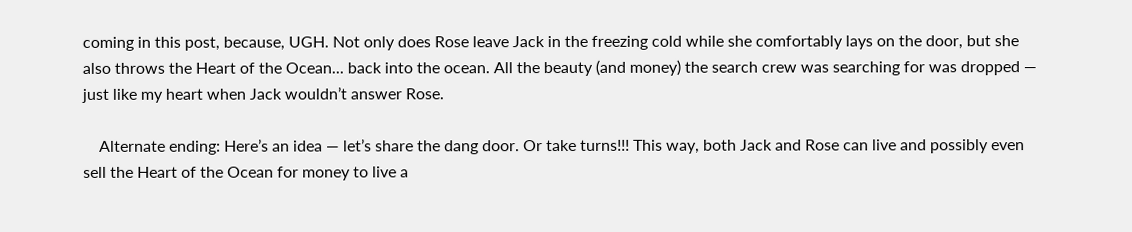coming in this post, because, UGH. Not only does Rose leave Jack in the freezing cold while she comfortably lays on the door, but she also throws the Heart of the Ocean... back into the ocean. All the beauty (and money) the search crew was searching for was dropped — just like my heart when Jack wouldn’t answer Rose.

    Alternate ending: Here’s an idea — let’s share the dang door. Or take turns!!! This way, both Jack and Rose can live and possibly even sell the Heart of the Ocean for money to live a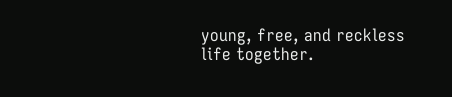young, free, and reckless life together.